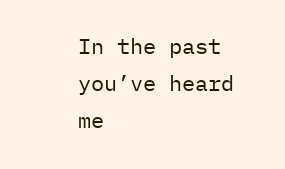In the past you’ve heard me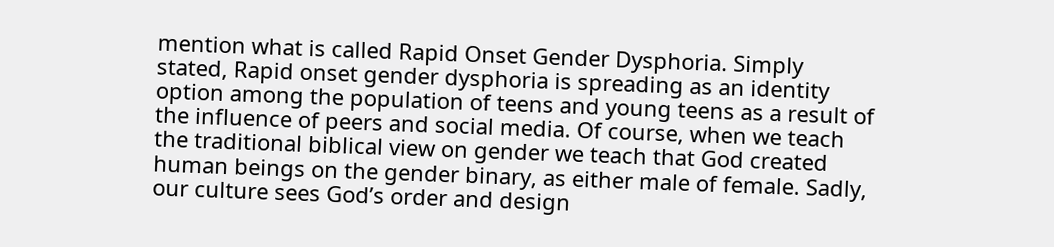mention what is called Rapid Onset Gender Dysphoria. Simply stated, Rapid onset gender dysphoria is spreading as an identity option among the population of teens and young teens as a result of the influence of peers and social media. Of course, when we teach the traditional biblical view on gender we teach that God created human beings on the gender binary, as either male of female. Sadly, our culture sees God’s order and design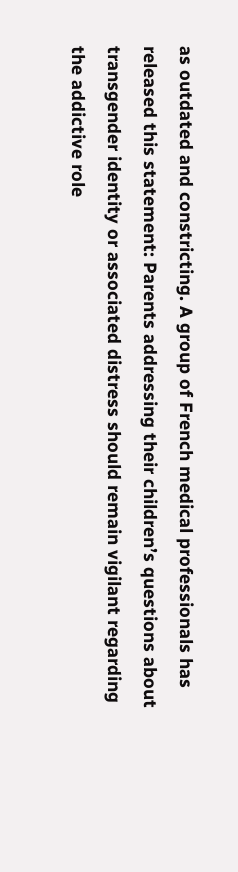as outdated and constricting. A group of French medical professionals has released this statement: Parents addressing their children’s questions about transgender identity or associated distress should remain vigilant regarding the addictive role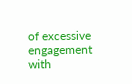of excessive engagement with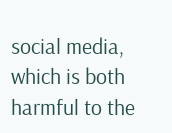social media, which is both harmful to the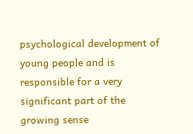psychological development of young people and is responsible for a very significant part of the growing sense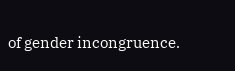of gender incongruence.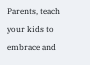Parents, teach your kids to embrace and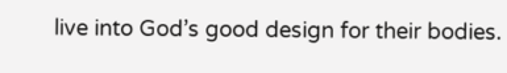live into God’s good design for their bodies.